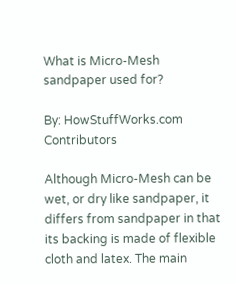What is Micro-Mesh sandpaper used for?

By: HowStuffWorks.com Contributors

Although Micro-Mesh can be wet, or dry like sandpaper, it differs from sandpaper in that its backing is made of flexible cloth and latex. The main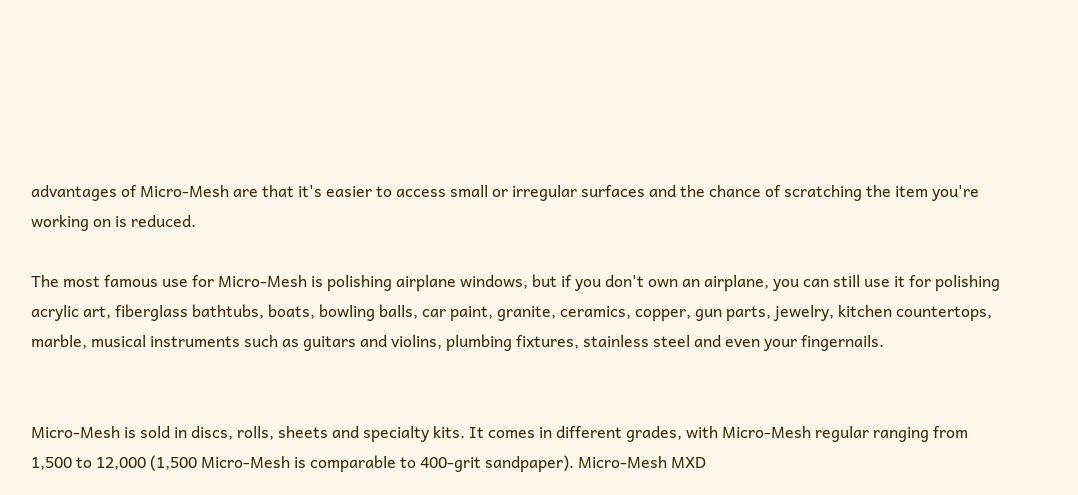advantages of Micro-Mesh are that it's easier to access small or irregular surfaces and the chance of scratching the item you're working on is reduced.

The most famous use for Micro-Mesh is polishing airplane windows, but if you don't own an airplane, you can still use it for polishing acrylic art, fiberglass bathtubs, boats, bowling balls, car paint, granite, ceramics, copper, gun parts, jewelry, kitchen countertops, marble, musical instruments such as guitars and violins, plumbing fixtures, stainless steel and even your fingernails.


Micro-Mesh is sold in discs, rolls, sheets and specialty kits. It comes in different grades, with Micro-Mesh regular ranging from 1,500 to 12,000 (1,500 Micro-Mesh is comparable to 400-grit sandpaper). Micro-Mesh MXD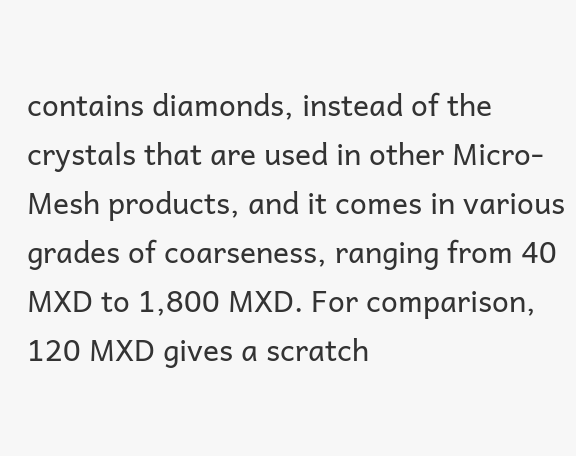contains diamonds, instead of the crystals that are used in other Micro-Mesh products, and it comes in various grades of coarseness, ranging from 40 MXD to 1,800 MXD. For comparison, 120 MXD gives a scratch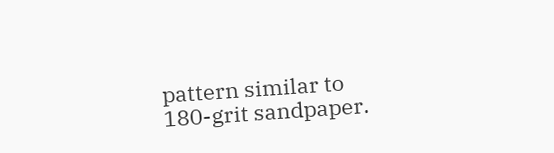pattern similar to 180-grit sandpaper.